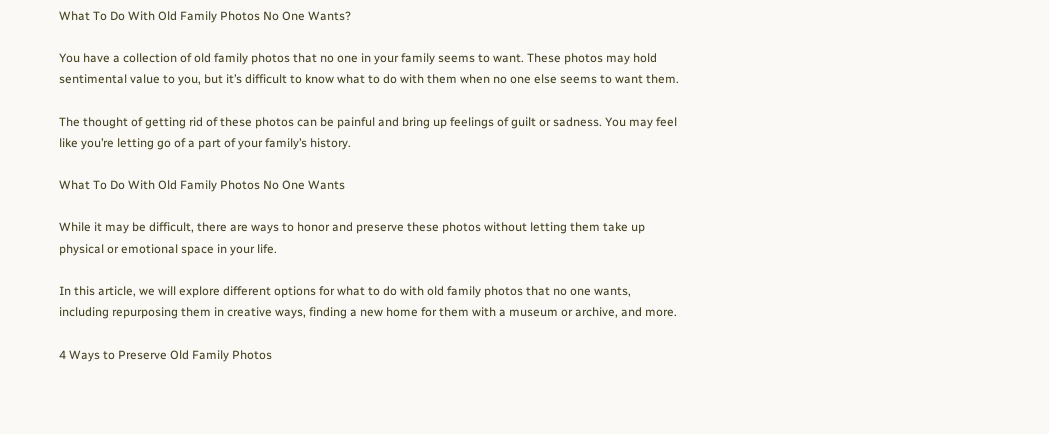What To Do With Old Family Photos No One Wants?

You have a collection of old family photos that no one in your family seems to want. These photos may hold sentimental value to you, but it’s difficult to know what to do with them when no one else seems to want them.

The thought of getting rid of these photos can be painful and bring up feelings of guilt or sadness. You may feel like you’re letting go of a part of your family’s history.

What To Do With Old Family Photos No One Wants

While it may be difficult, there are ways to honor and preserve these photos without letting them take up physical or emotional space in your life.

In this article, we will explore different options for what to do with old family photos that no one wants, including repurposing them in creative ways, finding a new home for them with a museum or archive, and more.

4 Ways to Preserve Old Family Photos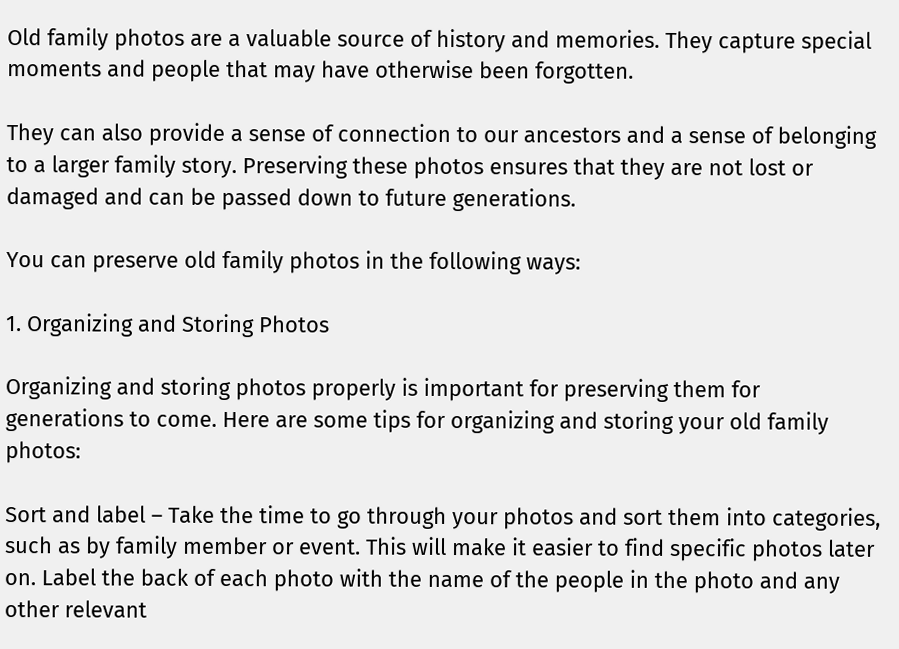Old family photos are a valuable source of history and memories. They capture special moments and people that may have otherwise been forgotten.

They can also provide a sense of connection to our ancestors and a sense of belonging to a larger family story. Preserving these photos ensures that they are not lost or damaged and can be passed down to future generations.

You can preserve old family photos in the following ways:

1. Organizing and Storing Photos

Organizing and storing photos properly is important for preserving them for generations to come. Here are some tips for organizing and storing your old family photos:

Sort and label – Take the time to go through your photos and sort them into categories, such as by family member or event. This will make it easier to find specific photos later on. Label the back of each photo with the name of the people in the photo and any other relevant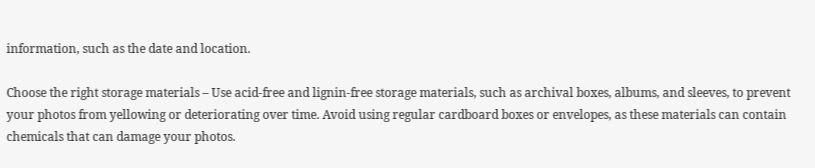information, such as the date and location.

Choose the right storage materials – Use acid-free and lignin-free storage materials, such as archival boxes, albums, and sleeves, to prevent your photos from yellowing or deteriorating over time. Avoid using regular cardboard boxes or envelopes, as these materials can contain chemicals that can damage your photos.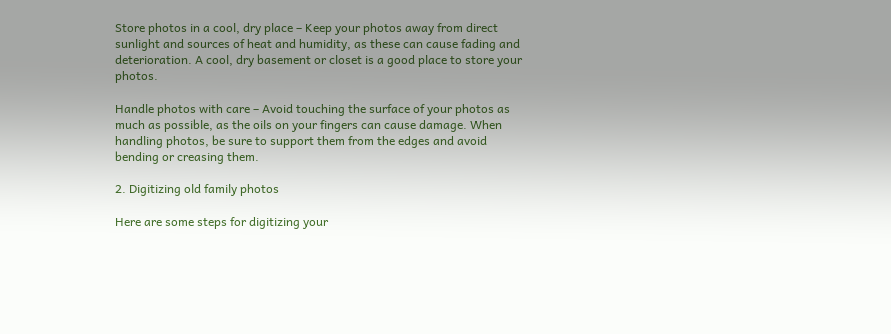Store photos in a cool, dry place – Keep your photos away from direct sunlight and sources of heat and humidity, as these can cause fading and deterioration. A cool, dry basement or closet is a good place to store your photos.

Handle photos with care – Avoid touching the surface of your photos as much as possible, as the oils on your fingers can cause damage. When handling photos, be sure to support them from the edges and avoid bending or creasing them.

2. Digitizing old family photos

Here are some steps for digitizing your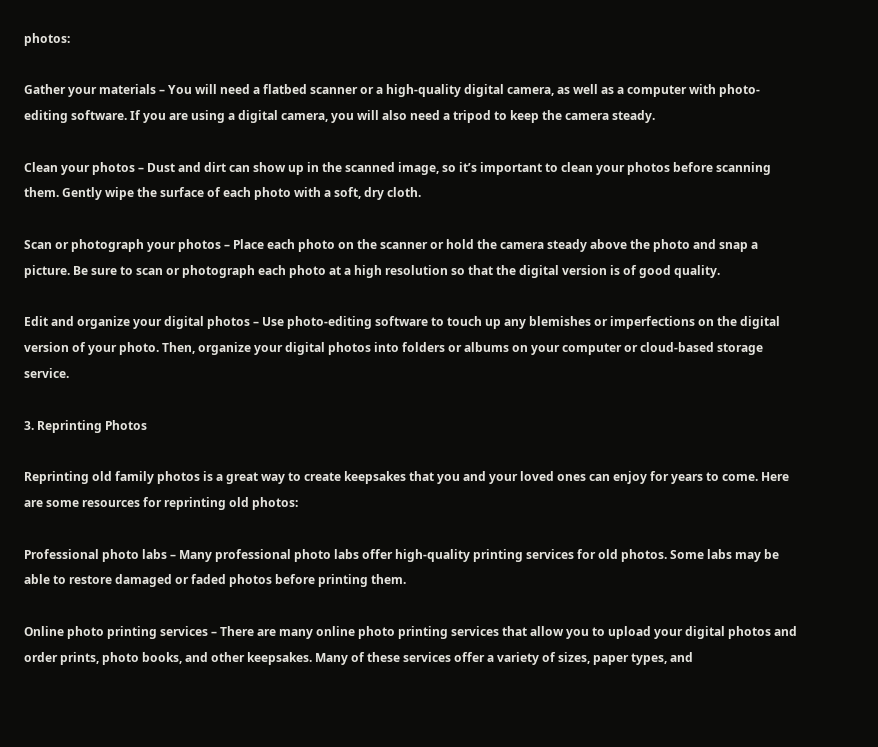photos:

Gather your materials – You will need a flatbed scanner or a high-quality digital camera, as well as a computer with photo-editing software. If you are using a digital camera, you will also need a tripod to keep the camera steady.

Clean your photos – Dust and dirt can show up in the scanned image, so it’s important to clean your photos before scanning them. Gently wipe the surface of each photo with a soft, dry cloth.

Scan or photograph your photos – Place each photo on the scanner or hold the camera steady above the photo and snap a picture. Be sure to scan or photograph each photo at a high resolution so that the digital version is of good quality.

Edit and organize your digital photos – Use photo-editing software to touch up any blemishes or imperfections on the digital version of your photo. Then, organize your digital photos into folders or albums on your computer or cloud-based storage service.

3. Reprinting Photos

Reprinting old family photos is a great way to create keepsakes that you and your loved ones can enjoy for years to come. Here are some resources for reprinting old photos:

Professional photo labs – Many professional photo labs offer high-quality printing services for old photos. Some labs may be able to restore damaged or faded photos before printing them.

Online photo printing services – There are many online photo printing services that allow you to upload your digital photos and order prints, photo books, and other keepsakes. Many of these services offer a variety of sizes, paper types, and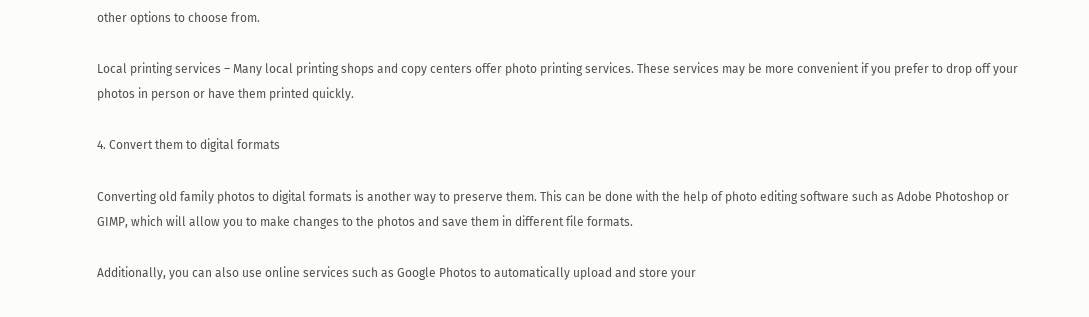other options to choose from.

Local printing services – Many local printing shops and copy centers offer photo printing services. These services may be more convenient if you prefer to drop off your photos in person or have them printed quickly.

4. Convert them to digital formats

Converting old family photos to digital formats is another way to preserve them. This can be done with the help of photo editing software such as Adobe Photoshop or GIMP, which will allow you to make changes to the photos and save them in different file formats.

Additionally, you can also use online services such as Google Photos to automatically upload and store your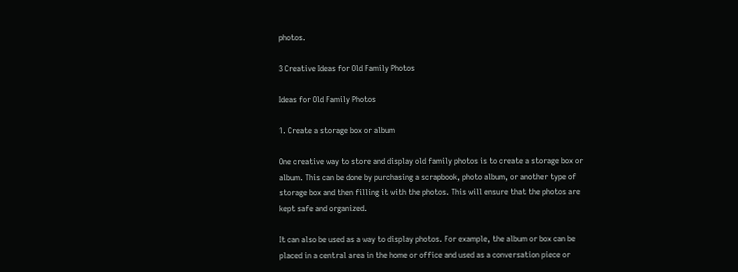photos.

3 Creative Ideas for Old Family Photos

Ideas for Old Family Photos

1. Create a storage box or album

One creative way to store and display old family photos is to create a storage box or album. This can be done by purchasing a scrapbook, photo album, or another type of storage box and then filling it with the photos. This will ensure that the photos are kept safe and organized.

It can also be used as a way to display photos. For example, the album or box can be placed in a central area in the home or office and used as a conversation piece or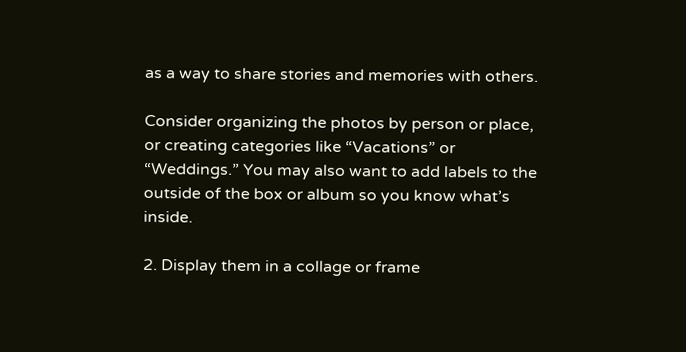as a way to share stories and memories with others.

Consider organizing the photos by person or place, or creating categories like “Vacations” or “Weddings.” You may also want to add labels to the outside of the box or album so you know what’s inside.

2. Display them in a collage or frame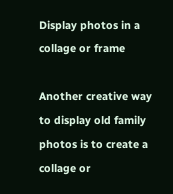Display photos in a collage or frame

Another creative way to display old family photos is to create a collage or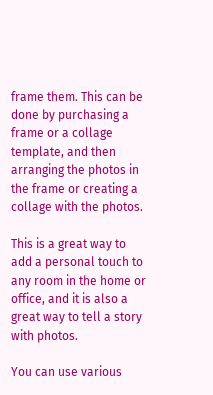frame them. This can be done by purchasing a frame or a collage template, and then arranging the photos in the frame or creating a collage with the photos.

This is a great way to add a personal touch to any room in the home or office, and it is also a great way to tell a story with photos.

You can use various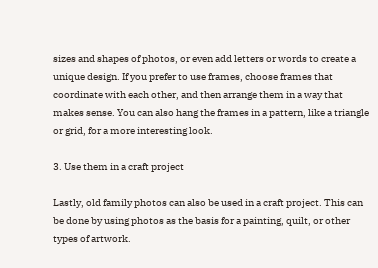sizes and shapes of photos, or even add letters or words to create a unique design. If you prefer to use frames, choose frames that coordinate with each other, and then arrange them in a way that makes sense. You can also hang the frames in a pattern, like a triangle or grid, for a more interesting look.

3. Use them in a craft project

Lastly, old family photos can also be used in a craft project. This can be done by using photos as the basis for a painting, quilt, or other types of artwork.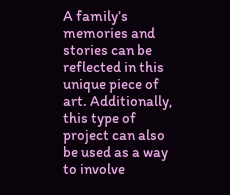A family’s memories and stories can be reflected in this unique piece of art. Additionally, this type of project can also be used as a way to involve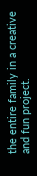the entire family in a creative and fun project.